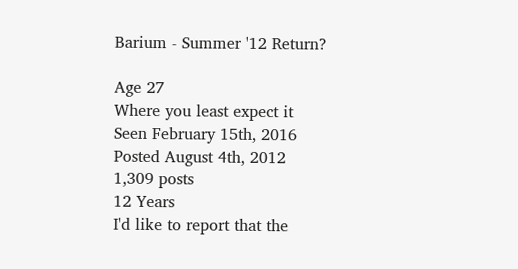Barium - Summer '12 Return?

Age 27
Where you least expect it
Seen February 15th, 2016
Posted August 4th, 2012
1,309 posts
12 Years
I'd like to report that the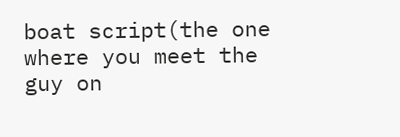boat script(the one where you meet the guy on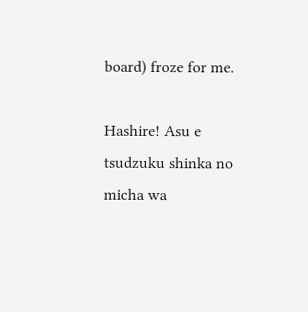board) froze for me.

Hashire! Asu e tsudzuku shinka no micha wa